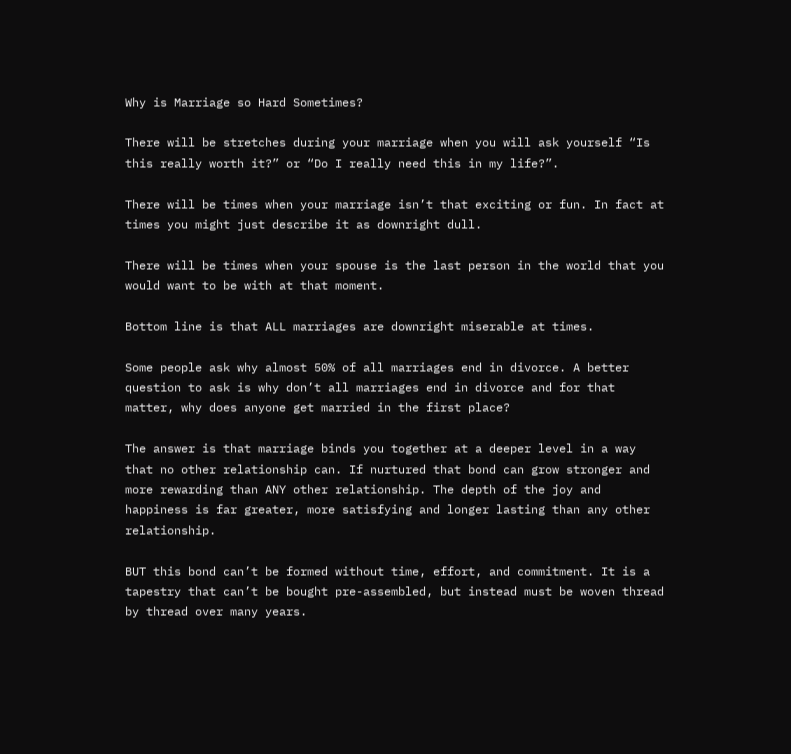Why is Marriage so Hard Sometimes?

There will be stretches during your marriage when you will ask yourself “Is this really worth it?” or “Do I really need this in my life?”.

There will be times when your marriage isn’t that exciting or fun. In fact at times you might just describe it as downright dull.

There will be times when your spouse is the last person in the world that you would want to be with at that moment.

Bottom line is that ALL marriages are downright miserable at times.

Some people ask why almost 50% of all marriages end in divorce. A better question to ask is why don’t all marriages end in divorce and for that matter, why does anyone get married in the first place?

The answer is that marriage binds you together at a deeper level in a way that no other relationship can. If nurtured that bond can grow stronger and more rewarding than ANY other relationship. The depth of the joy and happiness is far greater, more satisfying and longer lasting than any other relationship.

BUT this bond can’t be formed without time, effort, and commitment. It is a tapestry that can’t be bought pre-assembled, but instead must be woven thread by thread over many years.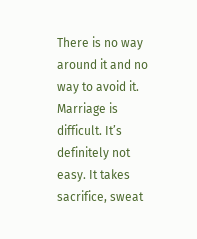There is no way around it and no way to avoid it. Marriage is difficult. It’s definitely not easy. It takes sacrifice, sweat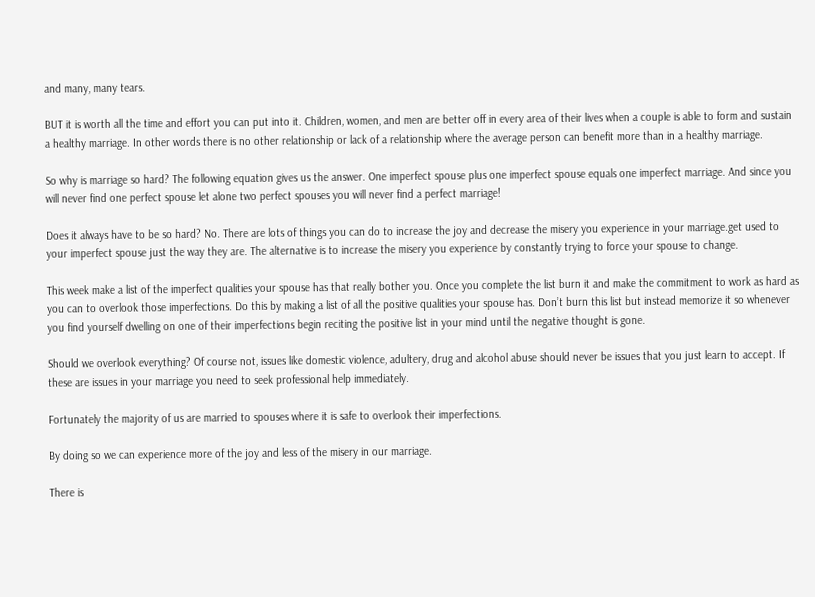and many, many tears.

BUT it is worth all the time and effort you can put into it. Children, women, and men are better off in every area of their lives when a couple is able to form and sustain a healthy marriage. In other words there is no other relationship or lack of a relationship where the average person can benefit more than in a healthy marriage.

So why is marriage so hard? The following equation gives us the answer. One imperfect spouse plus one imperfect spouse equals one imperfect marriage. And since you will never find one perfect spouse let alone two perfect spouses you will never find a perfect marriage!

Does it always have to be so hard? No. There are lots of things you can do to increase the joy and decrease the misery you experience in your marriage.get used to your imperfect spouse just the way they are. The alternative is to increase the misery you experience by constantly trying to force your spouse to change.

This week make a list of the imperfect qualities your spouse has that really bother you. Once you complete the list burn it and make the commitment to work as hard as you can to overlook those imperfections. Do this by making a list of all the positive qualities your spouse has. Don’t burn this list but instead memorize it so whenever you find yourself dwelling on one of their imperfections begin reciting the positive list in your mind until the negative thought is gone.

Should we overlook everything? Of course not, issues like domestic violence, adultery, drug and alcohol abuse should never be issues that you just learn to accept. If these are issues in your marriage you need to seek professional help immediately.

Fortunately the majority of us are married to spouses where it is safe to overlook their imperfections.

By doing so we can experience more of the joy and less of the misery in our marriage.

There is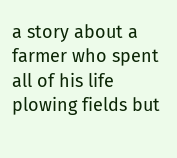a story about a farmer who spent all of his life plowing fields but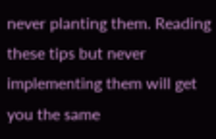never planting them. Reading these tips but never implementing them will get you the same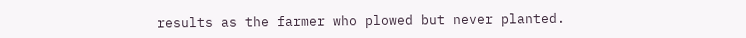results as the farmer who plowed but never planted.